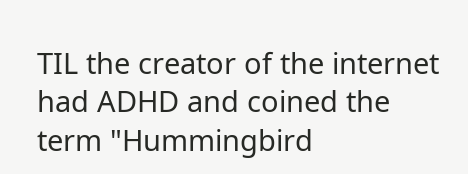TIL the creator of the internet had ADHD and coined the term "Hummingbird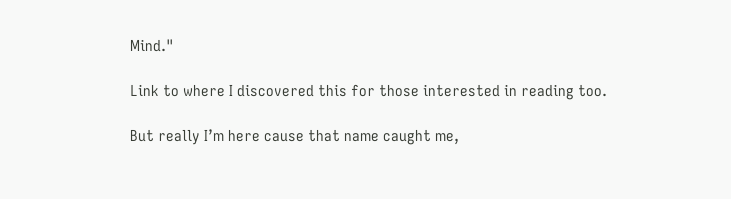Mind."

Link to where I discovered this for those interested in reading too.

But really I’m here cause that name caught me,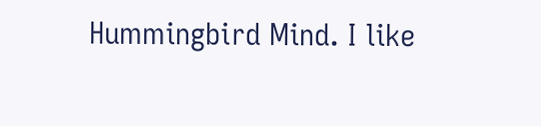Hummingbird Mind. I like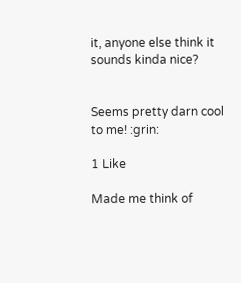it, anyone else think it sounds kinda nice?


Seems pretty darn cool to me! :grin:

1 Like

Made me think of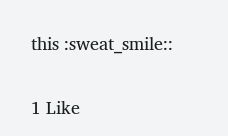this :sweat_smile::

1 Like